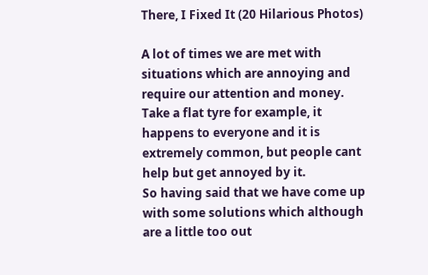There, I Fixed It (20 Hilarious Photos)

A lot of times we are met with situations which are annoying and require our attention and money. Take a flat tyre for example, it happens to everyone and it is extremely common, but people cant help but get annoyed by it.
So having said that we have come up with some solutions which although are a little too out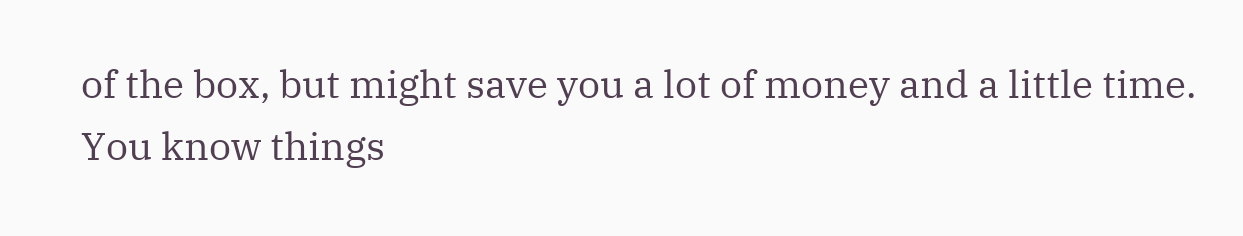of the box, but might save you a lot of money and a little time.
You know things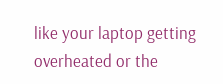like your laptop getting overheated or the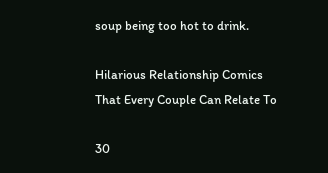soup being too hot to drink.

Hilarious Relationship Comics That Every Couple Can Relate To

30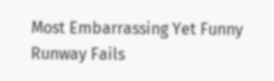Most Embarrassing Yet Funny Runway Fails